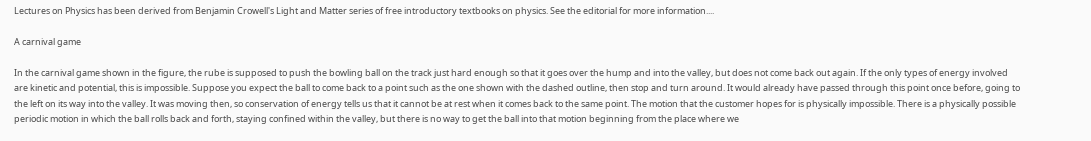Lectures on Physics has been derived from Benjamin Crowell's Light and Matter series of free introductory textbooks on physics. See the editorial for more information....

A carnival game

In the carnival game shown in the figure, the rube is supposed to push the bowling ball on the track just hard enough so that it goes over the hump and into the valley, but does not come back out again. If the only types of energy involved are kinetic and potential, this is impossible. Suppose you expect the ball to come back to a point such as the one shown with the dashed outline, then stop and turn around. It would already have passed through this point once before, going to the left on its way into the valley. It was moving then, so conservation of energy tells us that it cannot be at rest when it comes back to the same point. The motion that the customer hopes for is physically impossible. There is a physically possible periodic motion in which the ball rolls back and forth, staying confined within the valley, but there is no way to get the ball into that motion beginning from the place where we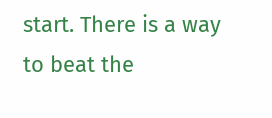start. There is a way to beat the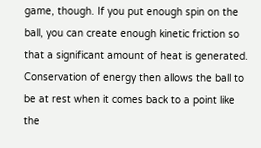game, though. If you put enough spin on the ball, you can create enough kinetic friction so that a significant amount of heat is generated. Conservation of energy then allows the ball to be at rest when it comes back to a point like the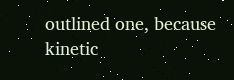outlined one, because kinetic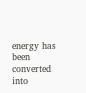energy has been converted into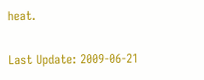heat.

Last Update: 2009-06-21